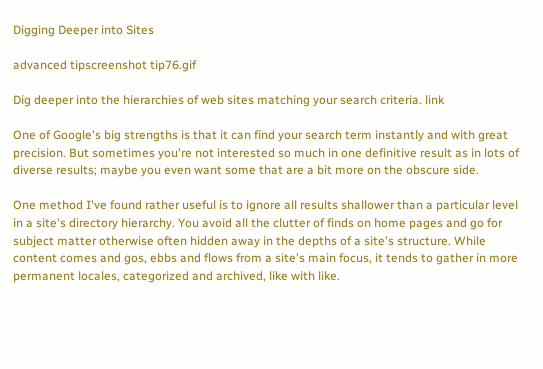Digging Deeper into Sites

advanced tipscreenshot tip76.gif

Dig deeper into the hierarchies of web sites matching your search criteria. link

One of Google's big strengths is that it can find your search term instantly and with great precision. But sometimes you're not interested so much in one definitive result as in lots of diverse results; maybe you even want some that are a bit more on the obscure side.

One method I've found rather useful is to ignore all results shallower than a particular level in a site's directory hierarchy. You avoid all the clutter of finds on home pages and go for subject matter otherwise often hidden away in the depths of a site's structure. While content comes and gos, ebbs and flows from a site's main focus, it tends to gather in more permanent locales, categorized and archived, like with like.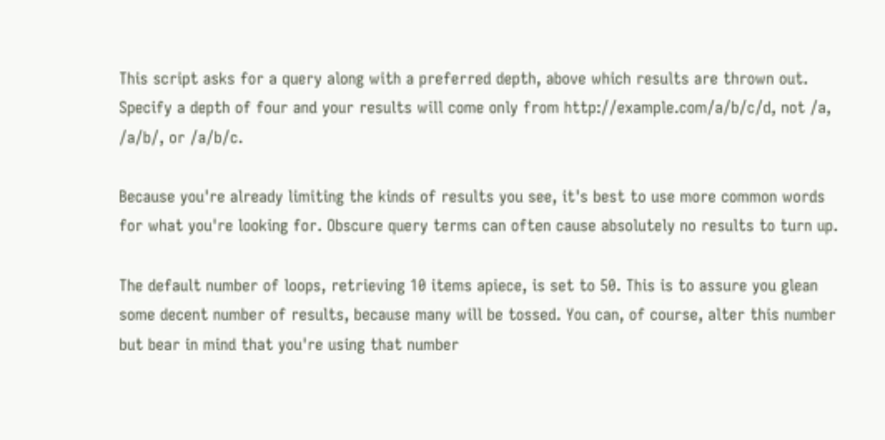This script asks for a query along with a preferred depth, above which results are thrown out. Specify a depth of four and your results will come only from http://example.com/a/b/c/d, not /a, /a/b/, or /a/b/c.

Because you're already limiting the kinds of results you see, it's best to use more common words for what you're looking for. Obscure query terms can often cause absolutely no results to turn up.

The default number of loops, retrieving 10 items apiece, is set to 50. This is to assure you glean some decent number of results, because many will be tossed. You can, of course, alter this number but bear in mind that you're using that number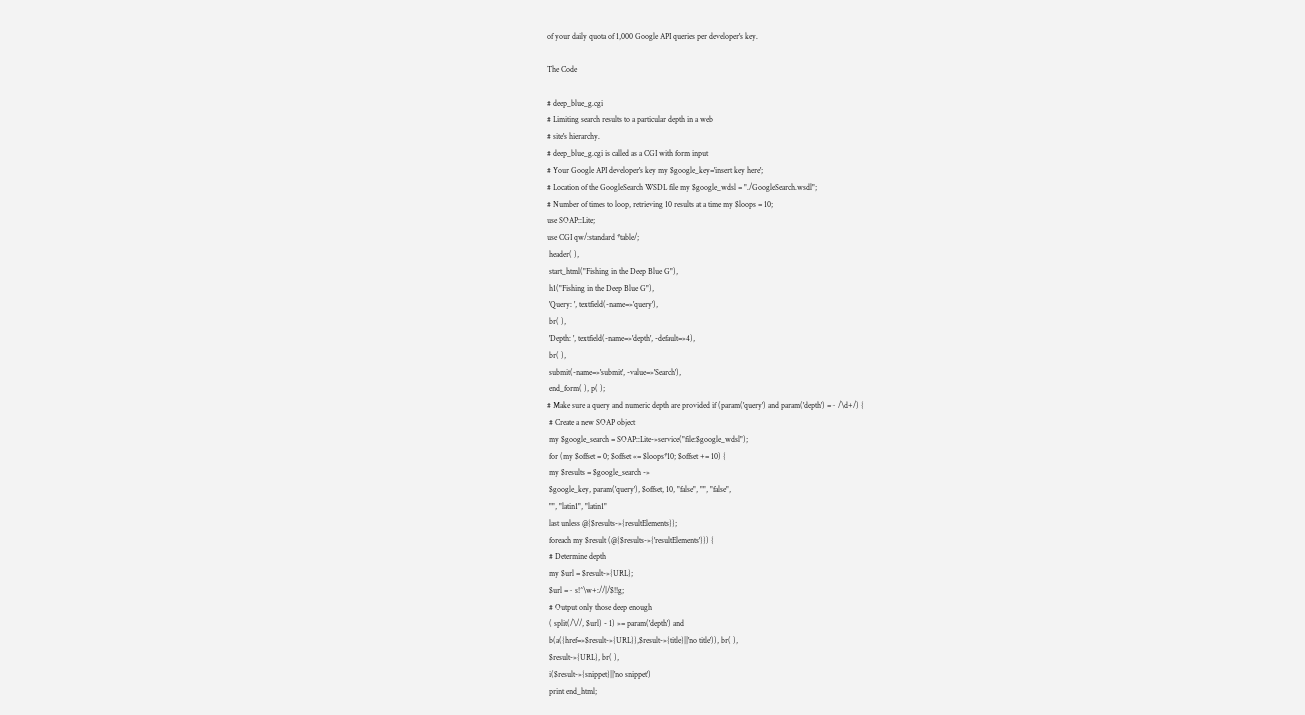of your daily quota of 1,000 Google API queries per developer's key.

The Code

# deep_blue_g.cgi
# Limiting search results to a particular depth in a web
# site's hierarchy.
# deep_blue_g.cgi is called as a CGI with form input
# Your Google API developer's key my $google_key='insert key here';
# Location of the GoogleSearch WSDL file my $google_wdsl = "./GoogleSearch.wsdl";
# Number of times to loop, retrieving 10 results at a time my $loops = 10;
use SOAP::Lite;
use CGI qw/:standard *table/;
 header( ),
 start_html("Fishing in the Deep Blue G"),
 h1("Fishing in the Deep Blue G"),
 'Query: ', textfield(-name=»'query'),
 br( ),
 'Depth: ', textfield(-name=»'depth', -default=»4),
 br( ),
 submit(-name=»'submit', -value=»'Search'),
 end_form( ), p( );
# Make sure a query and numeric depth are provided if (param('query') and param('depth') =~ /\d+/) {
 # Create a new SOAP object
 my $google_search = SOAP::Lite-»service("file:$google_wdsl");
 for (my $offset = 0; $offset «= $loops*10; $offset += 10) {
 my $results = $google_search -»
 $google_key, param('query'), $offset, 10, "false", "", "false",
 "", "latin1", "latin1"
 last unless @{$results-»{resultElements}};
 foreach my $result (@{$results-»{'resultElements'}}) {
 # Determine depth
 my $url = $result-»{URL};
 $url =~ s!^\w+://|/$!!g;
 # Output only those deep enough
 ( split(/\//, $url) - 1) »= param('depth') and
 b(a({href=»$result-»{URL}},$result-»{title}||'no title')), br( ),
 $result-»{URL}, br( ),
 i($result-»{snippet}||'no snippet')
 print end_html;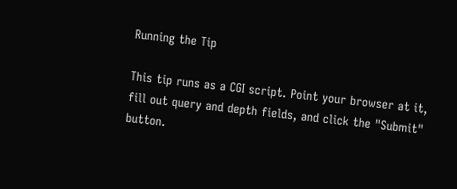Running the Tip

This tip runs as a CGI script. Point your browser at it, fill out query and depth fields, and click the "Submit" button.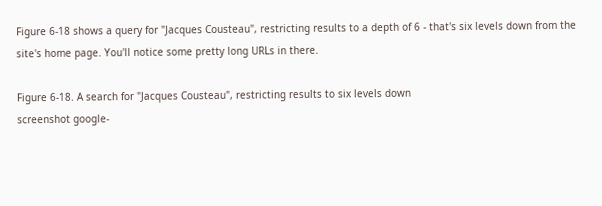Figure 6-18 shows a query for "Jacques Cousteau", restricting results to a depth of 6 - that's six levels down from the site's home page. You'll notice some pretty long URLs in there.

Figure 6-18. A search for "Jacques Cousteau", restricting results to six levels down
screenshot google-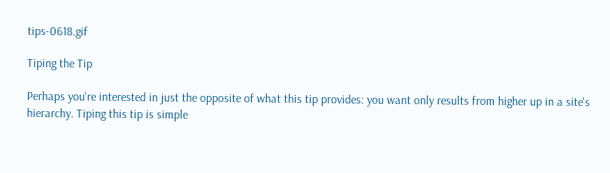tips-0618.gif

Tiping the Tip

Perhaps you're interested in just the opposite of what this tip provides: you want only results from higher up in a site's hierarchy. Tiping this tip is simple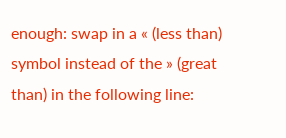enough: swap in a « (less than) symbol instead of the » (great than) in the following line: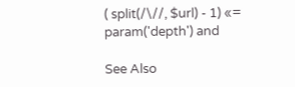( split(/\//, $url) - 1) «= param('depth') and

See Also